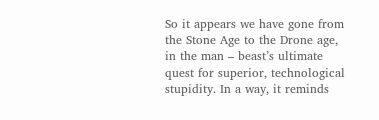So it appears we have gone from the Stone Age to the Drone age, in the man – beast’s ultimate quest for superior, technological stupidity. In a way, it reminds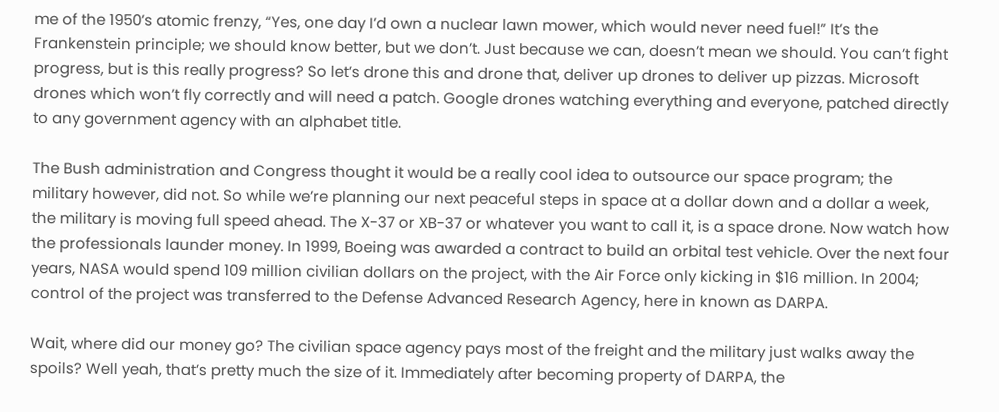me of the 1950’s atomic frenzy, “Yes, one day I’d own a nuclear lawn mower, which would never need fuel!” It’s the Frankenstein principle; we should know better, but we don’t. Just because we can, doesn’t mean we should. You can’t fight progress, but is this really progress? So let’s drone this and drone that, deliver up drones to deliver up pizzas. Microsoft drones which won’t fly correctly and will need a patch. Google drones watching everything and everyone, patched directly to any government agency with an alphabet title.

The Bush administration and Congress thought it would be a really cool idea to outsource our space program; the military however, did not. So while we’re planning our next peaceful steps in space at a dollar down and a dollar a week, the military is moving full speed ahead. The X-37 or XB-37 or whatever you want to call it, is a space drone. Now watch how the professionals launder money. In 1999, Boeing was awarded a contract to build an orbital test vehicle. Over the next four years, NASA would spend 109 million civilian dollars on the project, with the Air Force only kicking in $16 million. In 2004; control of the project was transferred to the Defense Advanced Research Agency, here in known as DARPA.

Wait, where did our money go? The civilian space agency pays most of the freight and the military just walks away the spoils? Well yeah, that’s pretty much the size of it. Immediately after becoming property of DARPA, the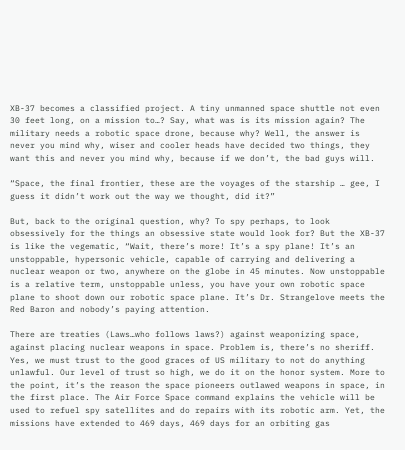XB-37 becomes a classified project. A tiny unmanned space shuttle not even 30 feet long, on a mission to…? Say, what was is its mission again? The military needs a robotic space drone, because why? Well, the answer is never you mind why, wiser and cooler heads have decided two things, they want this and never you mind why, because if we don’t, the bad guys will.

“Space, the final frontier, these are the voyages of the starship … gee, I guess it didn’t work out the way we thought, did it?”

But, back to the original question, why? To spy perhaps, to look obsessively for the things an obsessive state would look for? But the XB-37 is like the vegematic, “Wait, there’s more! It’s a spy plane! It’s an unstoppable, hypersonic vehicle, capable of carrying and delivering a nuclear weapon or two, anywhere on the globe in 45 minutes. Now unstoppable is a relative term, unstoppable unless, you have your own robotic space plane to shoot down our robotic space plane. It’s Dr. Strangelove meets the Red Baron and nobody’s paying attention.

There are treaties (Laws…who follows laws?) against weaponizing space, against placing nuclear weapons in space. Problem is, there’s no sheriff. Yes, we must trust to the good graces of US military to not do anything unlawful. Our level of trust so high, we do it on the honor system. More to the point, it’s the reason the space pioneers outlawed weapons in space, in the first place. The Air Force Space command explains the vehicle will be used to refuel spy satellites and do repairs with its robotic arm. Yet, the missions have extended to 469 days, 469 days for an orbiting gas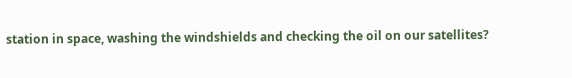station in space, washing the windshields and checking the oil on our satellites?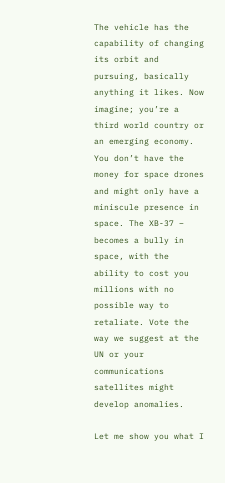The vehicle has the capability of changing its orbit and pursuing, basically anything it likes. Now imagine; you’re a third world country or an emerging economy. You don’t have the money for space drones and might only have a miniscule presence in space. The XB-37 – becomes a bully in space, with the ability to cost you millions with no possible way to retaliate. Vote the way we suggest at the UN or your communications satellites might develop anomalies.

Let me show you what I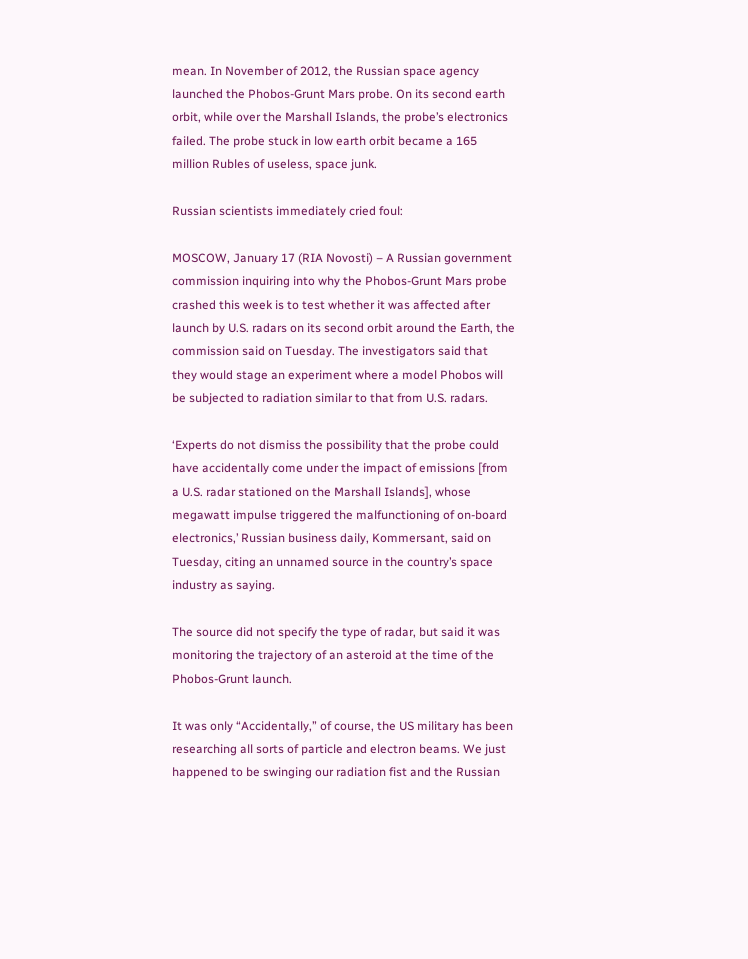mean. In November of 2012, the Russian space agency launched the Phobos-Grunt Mars probe. On its second earth orbit, while over the Marshall Islands, the probe’s electronics failed. The probe stuck in low earth orbit became a 165 million Rubles of useless, space junk.

Russian scientists immediately cried foul:

MOSCOW, January 17 (RIA Novosti) – A Russian government commission inquiring into why the Phobos-Grunt Mars probe crashed this week is to test whether it was affected after launch by U.S. radars on its second orbit around the Earth, the commission said on Tuesday. The investigators said that they would stage an experiment where a model Phobos will be subjected to radiation similar to that from U.S. radars.

‘Experts do not dismiss the possibility that the probe could have accidentally come under the impact of emissions [from a U.S. radar stationed on the Marshall Islands], whose megawatt impulse triggered the malfunctioning of on-board electronics,’ Russian business daily, Kommersant, said on Tuesday, citing an unnamed source in the country’s space industry as saying.

The source did not specify the type of radar, but said it was monitoring the trajectory of an asteroid at the time of the Phobos-Grunt launch.

It was only “Accidentally,” of course, the US military has been researching all sorts of particle and electron beams. We just happened to be swinging our radiation fist and the Russian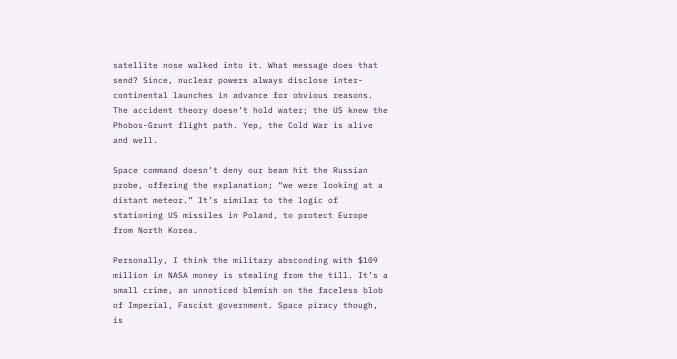satellite nose walked into it. What message does that send? Since, nuclear powers always disclose inter-continental launches in advance for obvious reasons. The accident theory doesn’t hold water; the US knew the Phobos-Grunt flight path. Yep, the Cold War is alive and well.

Space command doesn’t deny our beam hit the Russian probe, offering the explanation; “we were looking at a distant meteor.” It’s similar to the logic of stationing US missiles in Poland, to protect Europe from North Korea.

Personally, I think the military absconding with $109 million in NASA money is stealing from the till. It’s a small crime, an unnoticed blemish on the faceless blob of Imperial, Fascist government. Space piracy though, is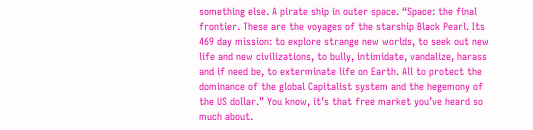something else. A pirate ship in outer space. “Space: the final frontier. These are the voyages of the starship Black Pearl. Its 469 day mission: to explore strange new worlds, to seek out new life and new civilizations, to bully, intimidate, vandalize, harass and if need be, to exterminate life on Earth. All to protect the dominance of the global Capitalist system and the hegemony of the US dollar.” You know, it’s that free market you’ve heard so much about.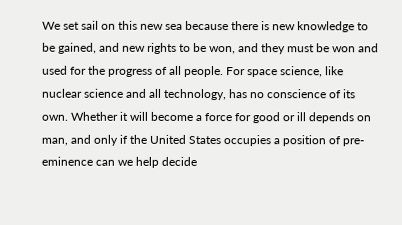We set sail on this new sea because there is new knowledge to be gained, and new rights to be won, and they must be won and used for the progress of all people. For space science, like nuclear science and all technology, has no conscience of its own. Whether it will become a force for good or ill depends on man, and only if the United States occupies a position of pre-eminence can we help decide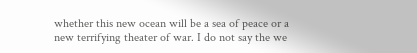whether this new ocean will be a sea of peace or a new terrifying theater of war. I do not say the we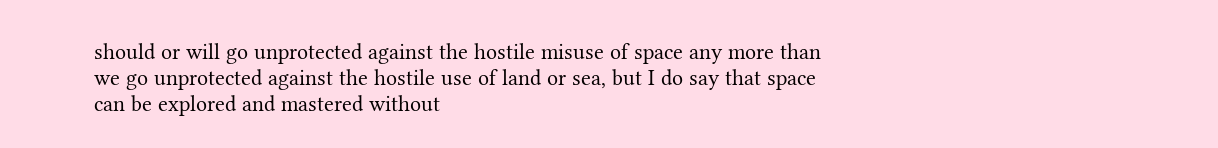should or will go unprotected against the hostile misuse of space any more than we go unprotected against the hostile use of land or sea, but I do say that space can be explored and mastered without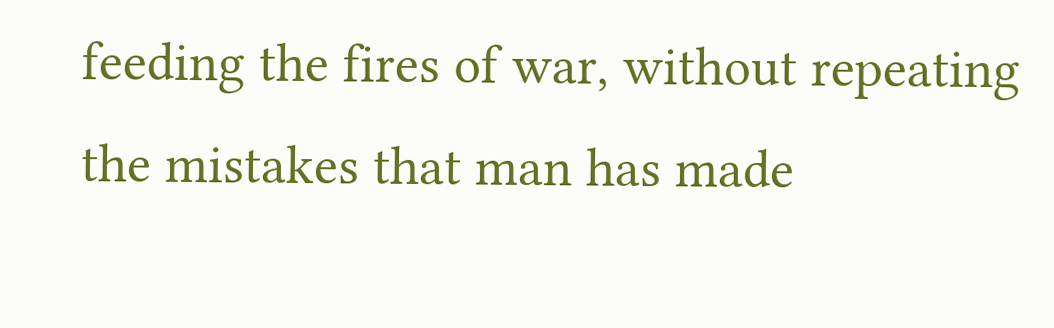feeding the fires of war, without repeating the mistakes that man has made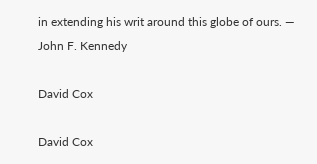in extending his writ around this globe of ours. — John F. Kennedy

David Cox

David Cox